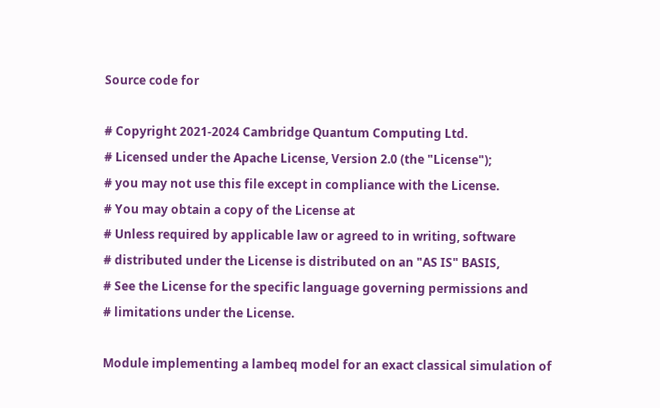Source code for

# Copyright 2021-2024 Cambridge Quantum Computing Ltd.
# Licensed under the Apache License, Version 2.0 (the "License");
# you may not use this file except in compliance with the License.
# You may obtain a copy of the License at
# Unless required by applicable law or agreed to in writing, software
# distributed under the License is distributed on an "AS IS" BASIS,
# See the License for the specific language governing permissions and
# limitations under the License.

Module implementing a lambeq model for an exact classical simulation of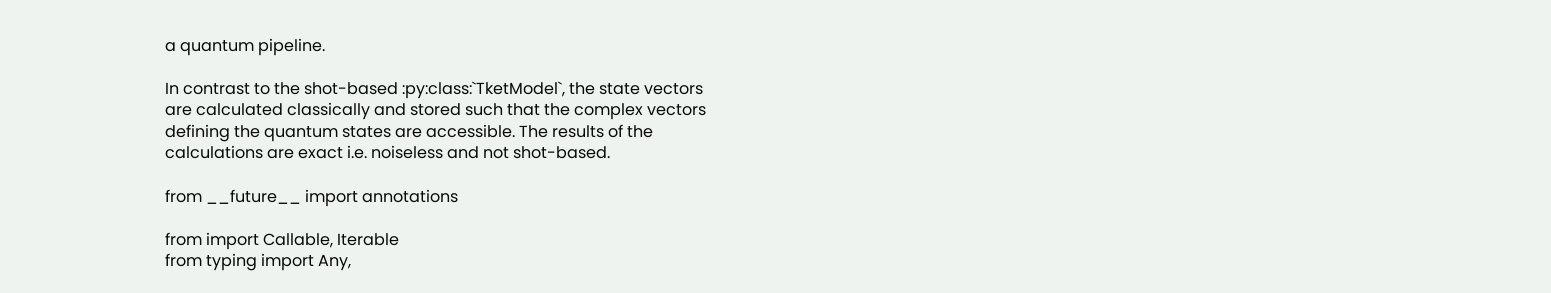a quantum pipeline.

In contrast to the shot-based :py:class:`TketModel`, the state vectors
are calculated classically and stored such that the complex vectors
defining the quantum states are accessible. The results of the
calculations are exact i.e. noiseless and not shot-based.

from __future__ import annotations

from import Callable, Iterable
from typing import Any,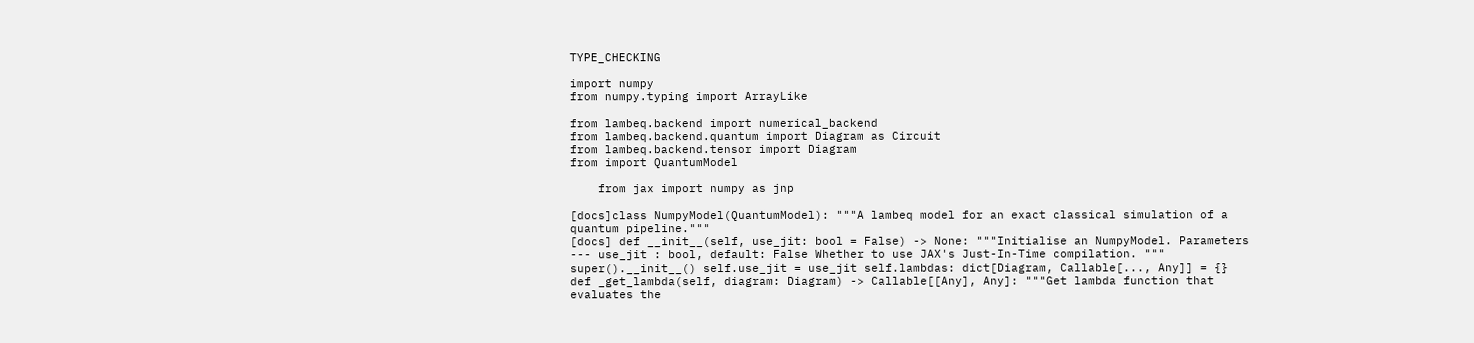TYPE_CHECKING

import numpy
from numpy.typing import ArrayLike

from lambeq.backend import numerical_backend
from lambeq.backend.quantum import Diagram as Circuit
from lambeq.backend.tensor import Diagram
from import QuantumModel

    from jax import numpy as jnp

[docs]class NumpyModel(QuantumModel): """A lambeq model for an exact classical simulation of a quantum pipeline."""
[docs] def __init__(self, use_jit: bool = False) -> None: """Initialise an NumpyModel. Parameters --- use_jit : bool, default: False Whether to use JAX's Just-In-Time compilation. """ super().__init__() self.use_jit = use_jit self.lambdas: dict[Diagram, Callable[..., Any]] = {}
def _get_lambda(self, diagram: Diagram) -> Callable[[Any], Any]: """Get lambda function that evaluates the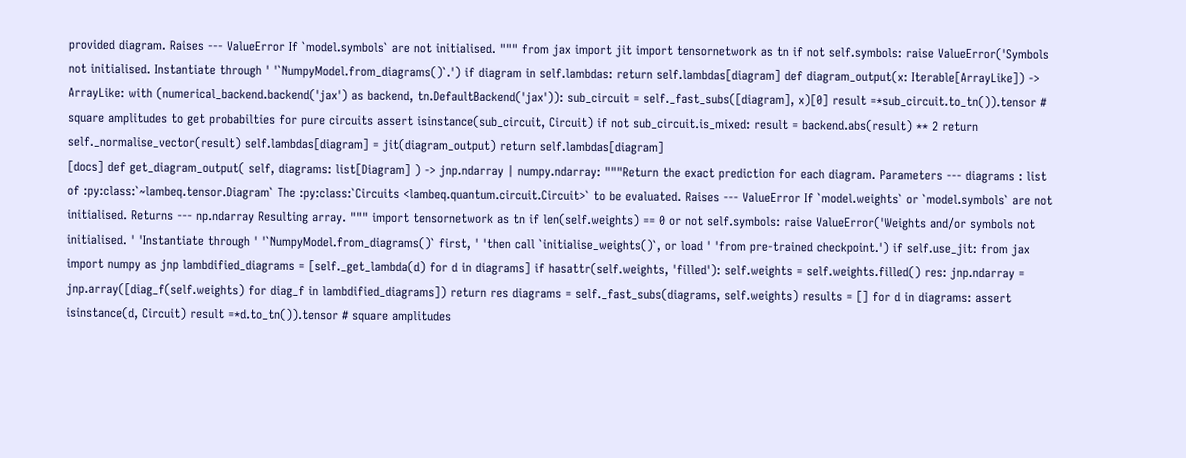provided diagram. Raises --- ValueError If `model.symbols` are not initialised. """ from jax import jit import tensornetwork as tn if not self.symbols: raise ValueError('Symbols not initialised. Instantiate through ' '`NumpyModel.from_diagrams()`.') if diagram in self.lambdas: return self.lambdas[diagram] def diagram_output(x: Iterable[ArrayLike]) -> ArrayLike: with (numerical_backend.backend('jax') as backend, tn.DefaultBackend('jax')): sub_circuit = self._fast_subs([diagram], x)[0] result =*sub_circuit.to_tn()).tensor # square amplitudes to get probabilties for pure circuits assert isinstance(sub_circuit, Circuit) if not sub_circuit.is_mixed: result = backend.abs(result) ** 2 return self._normalise_vector(result) self.lambdas[diagram] = jit(diagram_output) return self.lambdas[diagram]
[docs] def get_diagram_output( self, diagrams: list[Diagram] ) -> jnp.ndarray | numpy.ndarray: """Return the exact prediction for each diagram. Parameters --- diagrams : list of :py:class:`~lambeq.tensor.Diagram` The :py:class:`Circuits <lambeq.quantum.circuit.Circuit>` to be evaluated. Raises --- ValueError If `model.weights` or `model.symbols` are not initialised. Returns --- np.ndarray Resulting array. """ import tensornetwork as tn if len(self.weights) == 0 or not self.symbols: raise ValueError('Weights and/or symbols not initialised. ' 'Instantiate through ' '`NumpyModel.from_diagrams()` first, ' 'then call `initialise_weights()`, or load ' 'from pre-trained checkpoint.') if self.use_jit: from jax import numpy as jnp lambdified_diagrams = [self._get_lambda(d) for d in diagrams] if hasattr(self.weights, 'filled'): self.weights = self.weights.filled() res: jnp.ndarray = jnp.array([diag_f(self.weights) for diag_f in lambdified_diagrams]) return res diagrams = self._fast_subs(diagrams, self.weights) results = [] for d in diagrams: assert isinstance(d, Circuit) result =*d.to_tn()).tensor # square amplitudes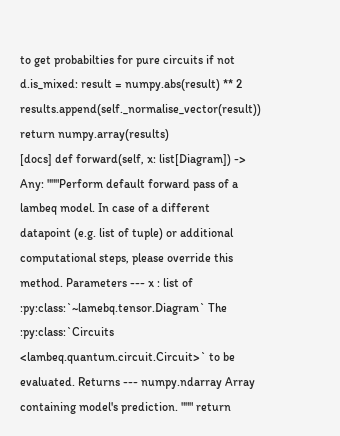to get probabilties for pure circuits if not d.is_mixed: result = numpy.abs(result) ** 2 results.append(self._normalise_vector(result)) return numpy.array(results)
[docs] def forward(self, x: list[Diagram]) -> Any: """Perform default forward pass of a lambeq model. In case of a different datapoint (e.g. list of tuple) or additional computational steps, please override this method. Parameters --- x : list of :py:class:`~lamebq.tensor.Diagram` The :py:class:`Circuits <lambeq.quantum.circuit.Circuit>` to be evaluated. Returns --- numpy.ndarray Array containing model's prediction. """ return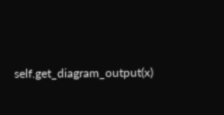self.get_diagram_output(x)